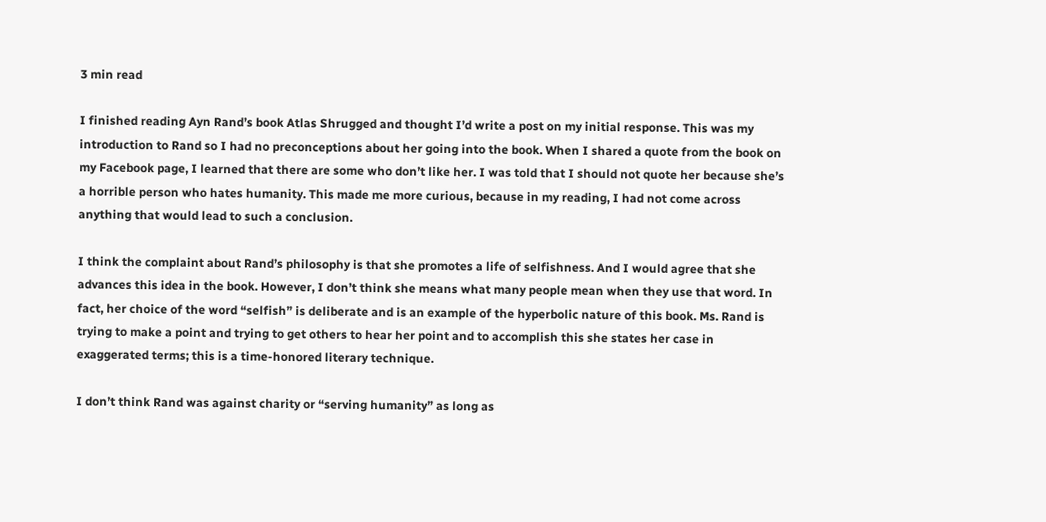3 min read

I finished reading Ayn Rand’s book Atlas Shrugged and thought I’d write a post on my initial response. This was my introduction to Rand so I had no preconceptions about her going into the book. When I shared a quote from the book on my Facebook page, I learned that there are some who don’t like her. I was told that I should not quote her because she’s a horrible person who hates humanity. This made me more curious, because in my reading, I had not come across anything that would lead to such a conclusion.

I think the complaint about Rand’s philosophy is that she promotes a life of selfishness. And I would agree that she advances this idea in the book. However, I don’t think she means what many people mean when they use that word. In fact, her choice of the word “selfish” is deliberate and is an example of the hyperbolic nature of this book. Ms. Rand is trying to make a point and trying to get others to hear her point and to accomplish this she states her case in exaggerated terms; this is a time-honored literary technique.

I don’t think Rand was against charity or “serving humanity” as long as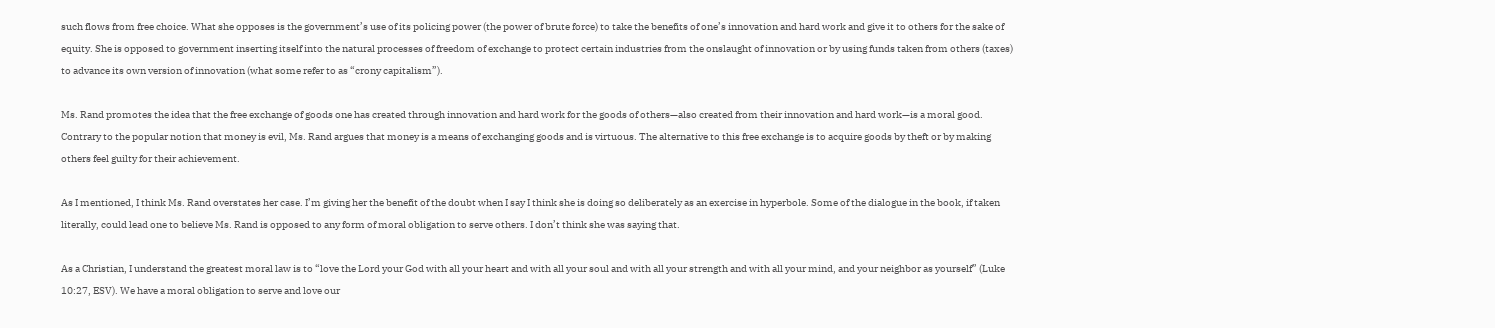such flows from free choice. What she opposes is the government’s use of its policing power (the power of brute force) to take the benefits of one’s innovation and hard work and give it to others for the sake of equity. She is opposed to government inserting itself into the natural processes of freedom of exchange to protect certain industries from the onslaught of innovation or by using funds taken from others (taxes) to advance its own version of innovation (what some refer to as “crony capitalism”).

Ms. Rand promotes the idea that the free exchange of goods one has created through innovation and hard work for the goods of others—also created from their innovation and hard work—is a moral good. Contrary to the popular notion that money is evil, Ms. Rand argues that money is a means of exchanging goods and is virtuous. The alternative to this free exchange is to acquire goods by theft or by making others feel guilty for their achievement.

As I mentioned, I think Ms. Rand overstates her case. I’m giving her the benefit of the doubt when I say I think she is doing so deliberately as an exercise in hyperbole. Some of the dialogue in the book, if taken literally, could lead one to believe Ms. Rand is opposed to any form of moral obligation to serve others. I don’t think she was saying that.

As a Christian, I understand the greatest moral law is to “love the Lord your God with all your heart and with all your soul and with all your strength and with all your mind, and your neighbor as yourself” (Luke 10:27, ESV). We have a moral obligation to serve and love our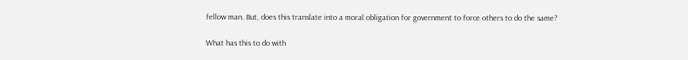fellow man. But, does this translate into a moral obligation for government to force others to do the same?

What has this to do with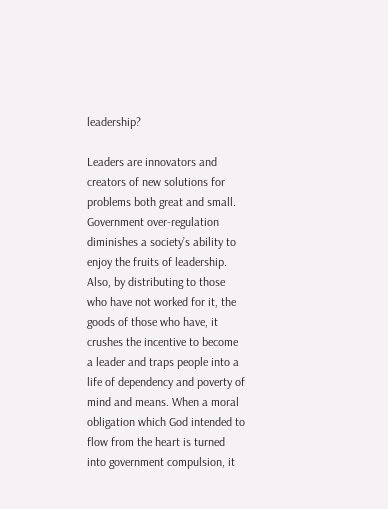leadership?

Leaders are innovators and creators of new solutions for problems both great and small. Government over-regulation diminishes a society’s ability to enjoy the fruits of leadership. Also, by distributing to those who have not worked for it, the goods of those who have, it crushes the incentive to become a leader and traps people into a life of dependency and poverty of mind and means. When a moral obligation which God intended to flow from the heart is turned into government compulsion, it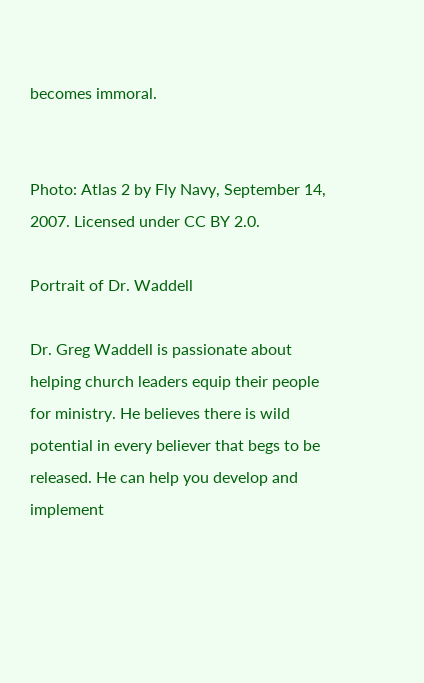becomes immoral.


Photo: Atlas 2 by Fly Navy, September 14, 2007. Licensed under CC BY 2.0.

Portrait of Dr. Waddell

Dr. Greg Waddell is passionate about helping church leaders equip their people for ministry. He believes there is wild potential in every believer that begs to be released. He can help you develop and implement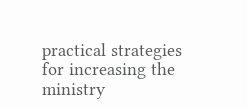practical strategies for increasing the ministry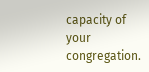capacity of your congregation.